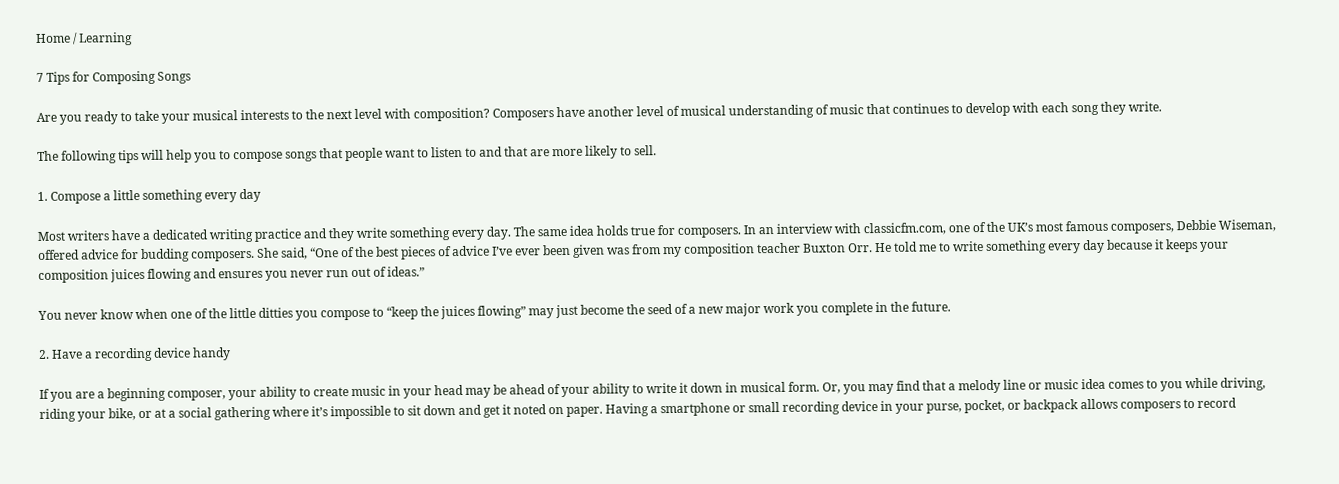Home / Learning

7 Tips for Composing Songs

Are you ready to take your musical interests to the next level with composition? Composers have another level of musical understanding of music that continues to develop with each song they write.

The following tips will help you to compose songs that people want to listen to and that are more likely to sell.

1. Compose a little something every day

Most writers have a dedicated writing practice and they write something every day. The same idea holds true for composers. In an interview with classicfm.com, one of the UK’s most famous composers, Debbie Wiseman, offered advice for budding composers. She said, “One of the best pieces of advice I’ve ever been given was from my composition teacher Buxton Orr. He told me to write something every day because it keeps your composition juices flowing and ensures you never run out of ideas.”

You never know when one of the little ditties you compose to “keep the juices flowing” may just become the seed of a new major work you complete in the future.

2. Have a recording device handy

If you are a beginning composer, your ability to create music in your head may be ahead of your ability to write it down in musical form. Or, you may find that a melody line or music idea comes to you while driving, riding your bike, or at a social gathering where it’s impossible to sit down and get it noted on paper. Having a smartphone or small recording device in your purse, pocket, or backpack allows composers to record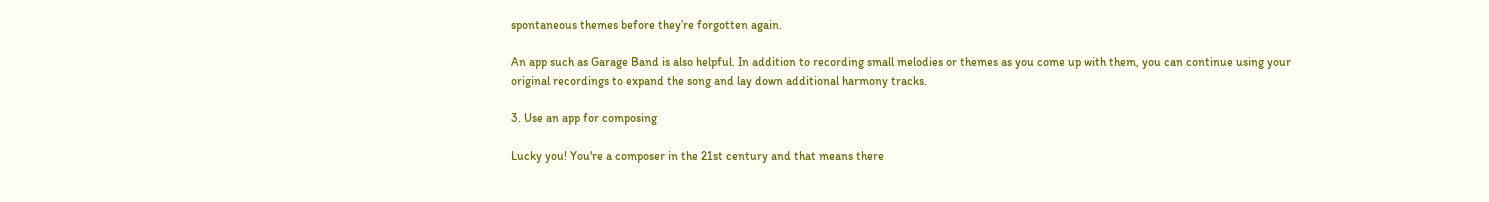spontaneous themes before they’re forgotten again.

An app such as Garage Band is also helpful. In addition to recording small melodies or themes as you come up with them, you can continue using your original recordings to expand the song and lay down additional harmony tracks.

3. Use an app for composing

Lucky you! You're a composer in the 21st century and that means there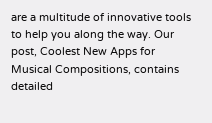are a multitude of innovative tools to help you along the way. Our post, Coolest New Apps for Musical Compositions, contains detailed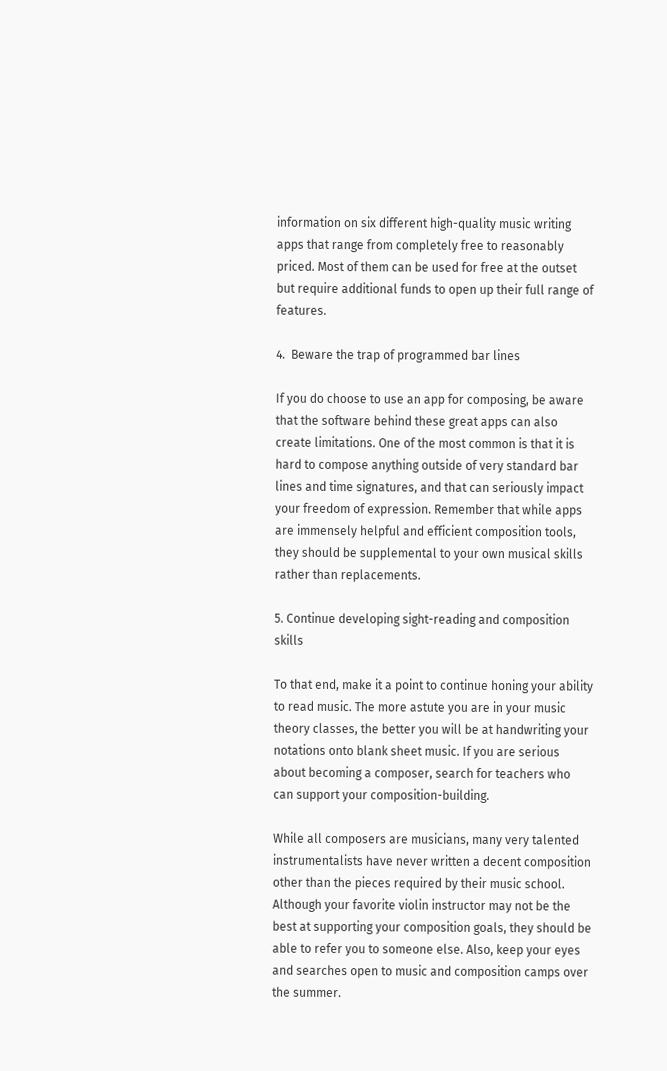information on six different high-quality music writing apps that range from completely free to reasonably priced. Most of them can be used for free at the outset but require additional funds to open up their full range of features.

4.  Beware the trap of programmed bar lines

If you do choose to use an app for composing, be aware that the software behind these great apps can also create limitations. One of the most common is that it is hard to compose anything outside of very standard bar lines and time signatures, and that can seriously impact your freedom of expression. Remember that while apps are immensely helpful and efficient composition tools, they should be supplemental to your own musical skills rather than replacements.

5. Continue developing sight-reading and composition skills

To that end, make it a point to continue honing your ability to read music. The more astute you are in your music theory classes, the better you will be at handwriting your notations onto blank sheet music. If you are serious about becoming a composer, search for teachers who can support your composition-building.

While all composers are musicians, many very talented instrumentalists have never written a decent composition other than the pieces required by their music school. Although your favorite violin instructor may not be the best at supporting your composition goals, they should be able to refer you to someone else. Also, keep your eyes and searches open to music and composition camps over the summer.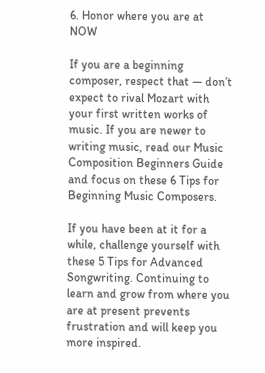6. Honor where you are at NOW

If you are a beginning composer, respect that — don’t expect to rival Mozart with your first written works of music. If you are newer to writing music, read our Music Composition Beginners Guide and focus on these 6 Tips for Beginning Music Composers.

If you have been at it for a while, challenge yourself with these 5 Tips for Advanced Songwriting. Continuing to learn and grow from where you are at present prevents frustration and will keep you more inspired.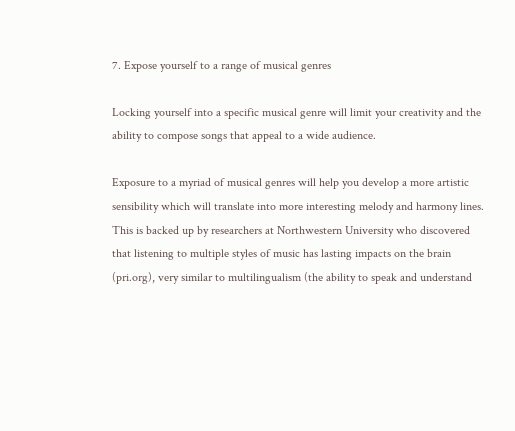7. Expose yourself to a range of musical genres

Locking yourself into a specific musical genre will limit your creativity and the ability to compose songs that appeal to a wide audience.

Exposure to a myriad of musical genres will help you develop a more artistic sensibility which will translate into more interesting melody and harmony lines. This is backed up by researchers at Northwestern University who discovered that listening to multiple styles of music has lasting impacts on the brain (pri.org), very similar to multilingualism (the ability to speak and understand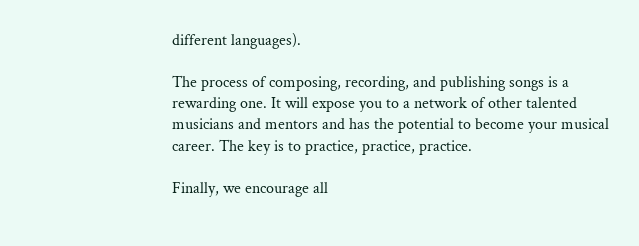different languages).

The process of composing, recording, and publishing songs is a rewarding one. It will expose you to a network of other talented musicians and mentors and has the potential to become your musical career. The key is to practice, practice, practice.

Finally, we encourage all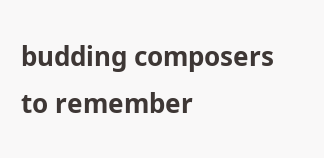budding composers to remember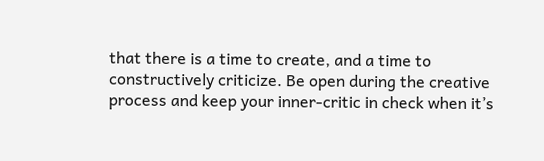that there is a time to create, and a time to constructively criticize. Be open during the creative process and keep your inner-critic in check when it’s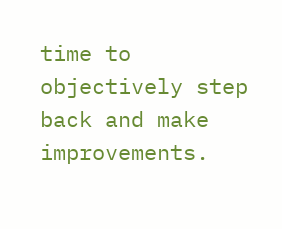time to objectively step back and make improvements.